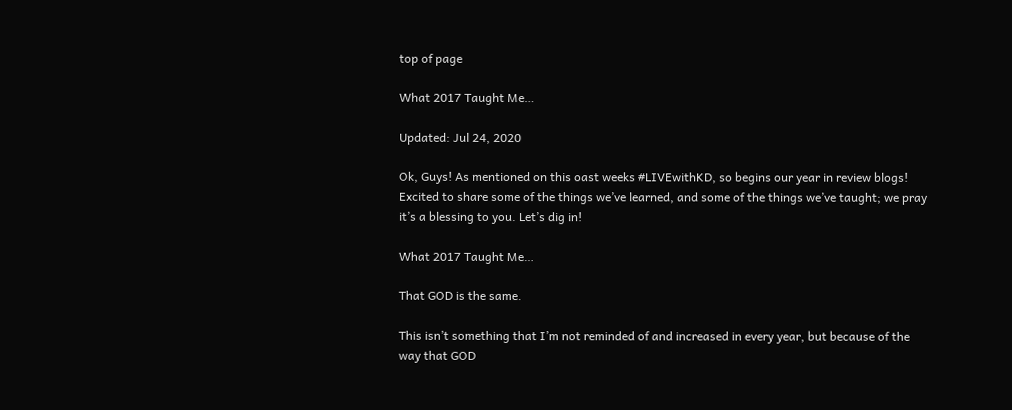top of page

What 2017 Taught Me…

Updated: Jul 24, 2020

Ok, Guys! As mentioned on this oast weeks #LIVEwithKD, so begins our year in review blogs! Excited to share some of the things we’ve learned, and some of the things we’ve taught; we pray it’s a blessing to you. Let’s dig in!

What 2017 Taught Me…

That GOD is the same.

This isn’t something that I’m not reminded of and increased in every year, but because of the way that GOD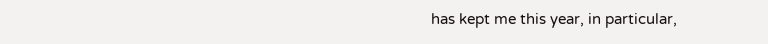has kept me this year, in particular,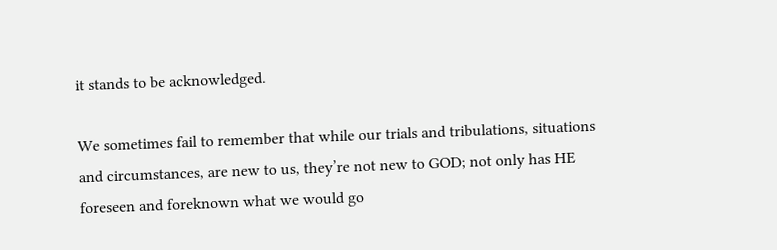it stands to be acknowledged.

We sometimes fail to remember that while our trials and tribulations, situations and circumstances, are new to us, they’re not new to GOD; not only has HE foreseen and foreknown what we would go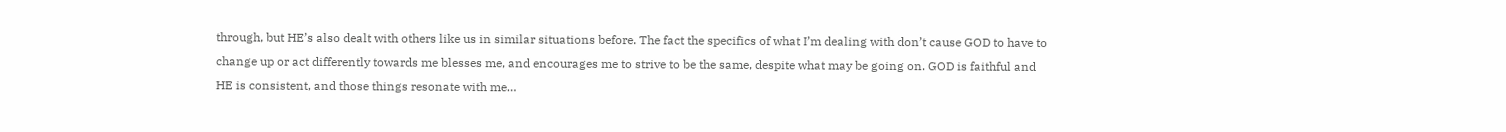through, but HE’s also dealt with others like us in similar situations before. The fact the specifics of what I’m dealing with don’t cause GOD to have to change up or act differently towards me blesses me, and encourages me to strive to be the same, despite what may be going on. GOD is faithful and HE is consistent, and those things resonate with me…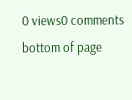0 views0 comments
bottom of page